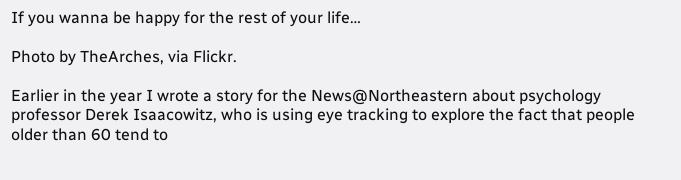If you wanna be happy for the rest of your life…

Photo by TheArches, via Flickr.

Earlier in the year I wrote a story for the News@Northeastern about psychology professor Derek Isaacowitz, who is using eye tracking to explore the fact that people older than 60 tend to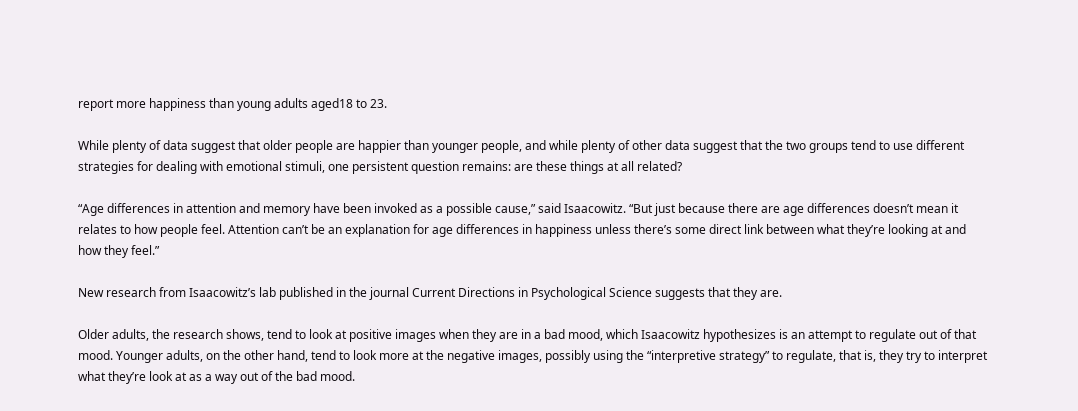report more happiness than young adults aged18 to 23.

While plenty of data suggest that older people are happier than younger people, and while plenty of other data suggest that the two groups tend to use different strategies for dealing with emotional stimuli, one persistent question remains: are these things at all related?

“Age differences in attention and memory have been invoked as a possible cause,” said Isaacowitz. “But just because there are age differences doesn’t mean it relates to how people feel. Attention can’t be an explanation for age differences in happiness unless there’s some direct link between what they’re looking at and how they feel.”

New research from Isaacowitz’s lab published in the journal Current Directions in Psychological Science suggests that they are.

Older adults, the research shows, tend to look at positive images when they are in a bad mood, which Isaacowitz hypothesizes is an attempt to regulate out of that mood. Younger adults, on the other hand, tend to look more at the negative images, possibly using the “interpretive strategy” to regulate, that is, they try to interpret what they’re look at as a way out of the bad mood.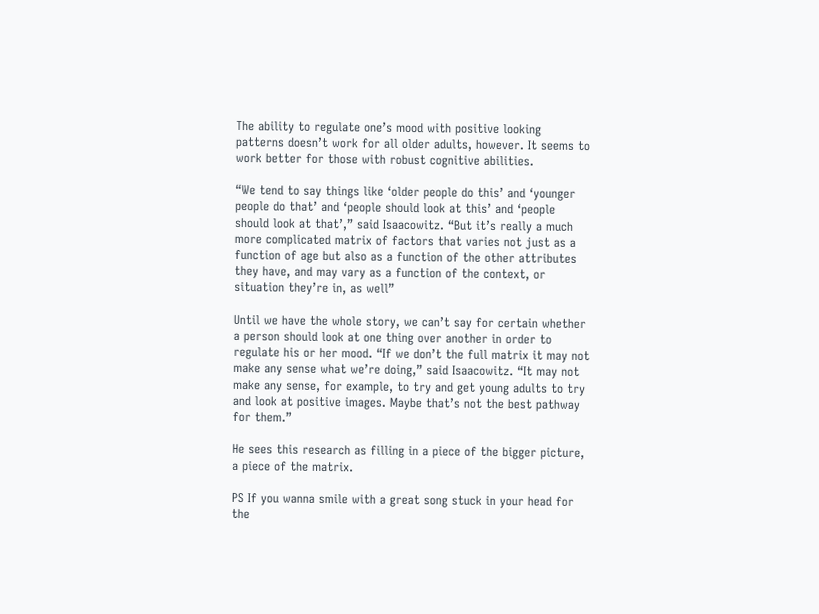The ability to regulate one’s mood with positive looking patterns doesn’t work for all older adults, however. It seems to work better for those with robust cognitive abilities.

“We tend to say things like ‘older people do this’ and ‘younger people do that’ and ‘people should look at this’ and ‘people should look at that’,” said Isaacowitz. “But it’s really a much more complicated matrix of factors that varies not just as a function of age but also as a function of the other attributes they have, and may vary as a function of the context, or situation they’re in, as well”

Until we have the whole story, we can’t say for certain whether a person should look at one thing over another in order to regulate his or her mood. “If we don’t the full matrix it may not make any sense what we’re doing,” said Isaacowitz. “It may not make any sense, for example, to try and get young adults to try and look at positive images. Maybe that’s not the best pathway for them.”

He sees this research as filling in a piece of the bigger picture, a piece of the matrix.

PS If you wanna smile with a great song stuck in your head for the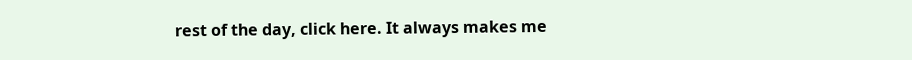rest of the day, click here. It always makes me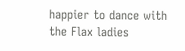happier to dance with the Flax ladies